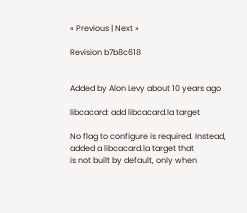« Previous | Next »

Revision b7b8c618


Added by Alon Levy about 10 years ago

libcacard: add libcacard.la target

No flag to configure is required. Instead, added a libcacard.la target that
is not built by default, only when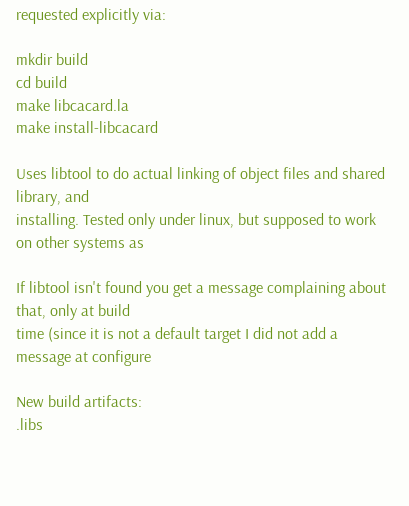requested explicitly via:

mkdir build
cd build
make libcacard.la
make install-libcacard

Uses libtool to do actual linking of object files and shared library, and
installing. Tested only under linux, but supposed to work on other systems as

If libtool isn't found you get a message complaining about that, only at build
time (since it is not a default target I did not add a message at configure

New build artifacts:
.libs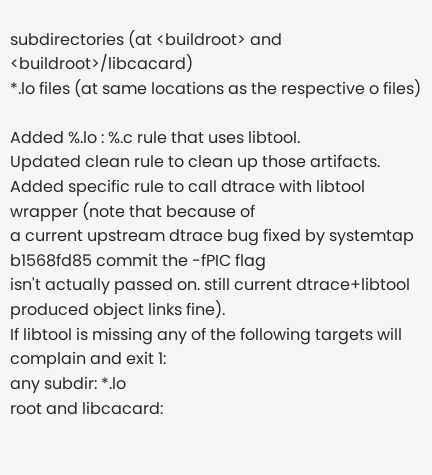subdirectories (at <buildroot> and <buildroot>/libcacard)
*.lo files (at same locations as the respective o files)

Added %.lo : %.c rule that uses libtool.
Updated clean rule to clean up those artifacts.
Added specific rule to call dtrace with libtool wrapper (note that because of
a current upstream dtrace bug fixed by systemtap b1568fd85 commit the -fPIC flag
isn't actually passed on. still current dtrace+libtool produced object links fine).
If libtool is missing any of the following targets will complain and exit 1:
any subdir: *.lo
root and libcacard: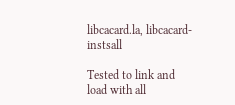libcacard.la, libcacard-instsall

Tested to link and load with all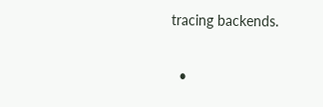tracing backends.


  •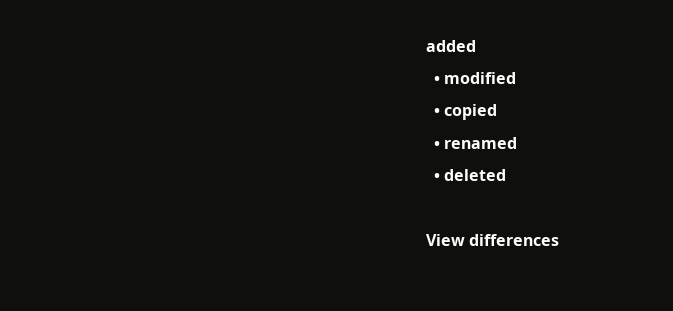added
  • modified
  • copied
  • renamed
  • deleted

View differences